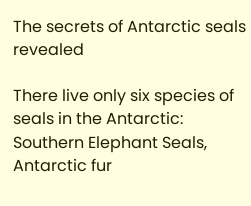The secrets of Antarctic seals revealed

There live only six species of seals in the Antarctic: Southern Elephant Seals, Antarctic fur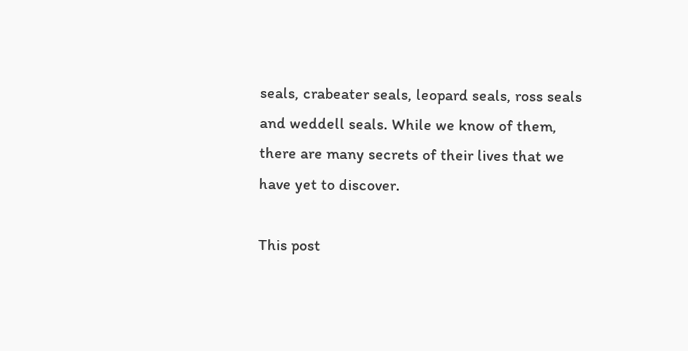seals, crabeater seals, leopard seals, ross seals and weddell seals. While we know of them, there are many secrets of their lives that we have yet to discover.

This post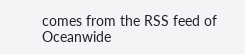comes from the RSS feed of Oceanwide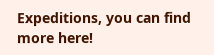Expeditions, you can find more here!